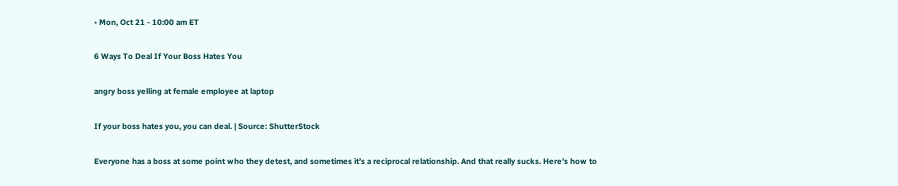• Mon, Oct 21 - 10:00 am ET

6 Ways To Deal If Your Boss Hates You

angry boss yelling at female employee at laptop

If your boss hates you, you can deal. | Source: ShutterStock

Everyone has a boss at some point who they detest, and sometimes it’s a reciprocal relationship. And that really sucks. Here’s how to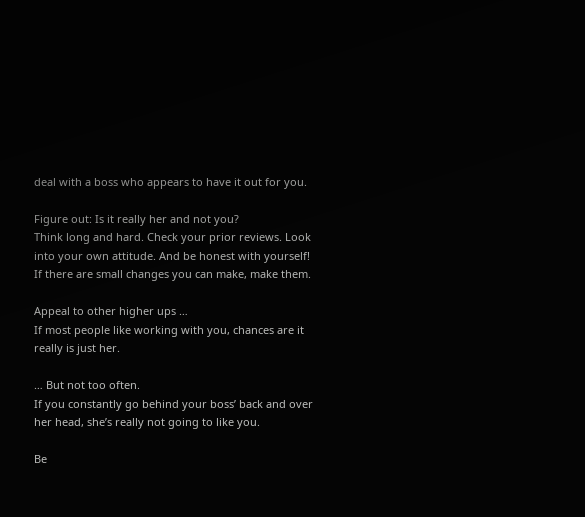deal with a boss who appears to have it out for you.

Figure out: Is it really her and not you?
Think long and hard. Check your prior reviews. Look into your own attitude. And be honest with yourself! If there are small changes you can make, make them.

Appeal to other higher ups …
If most people like working with you, chances are it really is just her.

… But not too often.
If you constantly go behind your boss’ back and over her head, she’s really not going to like you.

Be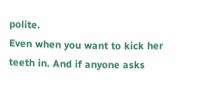polite.
Even when you want to kick her teeth in. And if anyone asks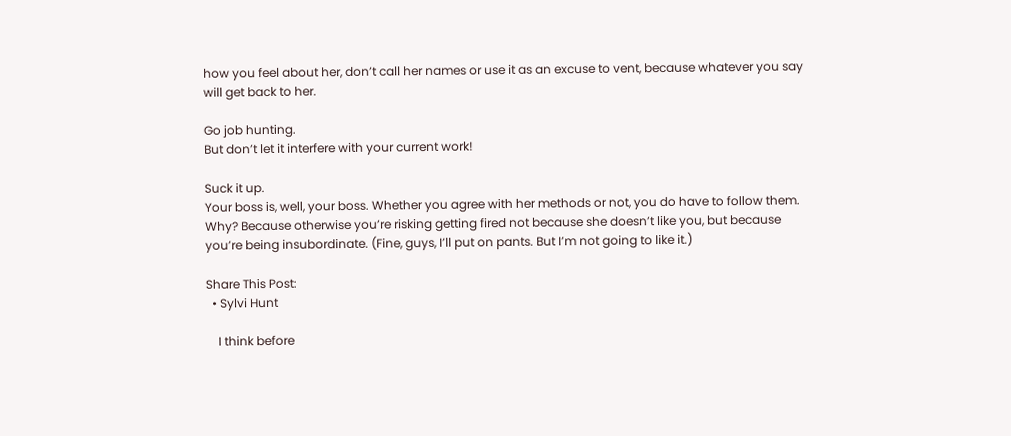how you feel about her, don’t call her names or use it as an excuse to vent, because whatever you say will get back to her.

Go job hunting.
But don’t let it interfere with your current work!

Suck it up.
Your boss is, well, your boss. Whether you agree with her methods or not, you do have to follow them. Why? Because otherwise you’re risking getting fired not because she doesn’t like you, but because you’re being insubordinate. (Fine, guys, I’ll put on pants. But I’m not going to like it.)

Share This Post:
  • Sylvi Hunt

    I think before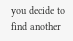you decide to find another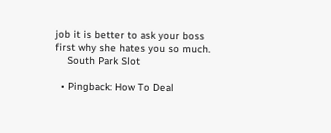job it is better to ask your boss first why she hates you so much.
    South Park Slot

  • Pingback: How To Deal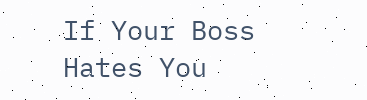If Your Boss Hates You